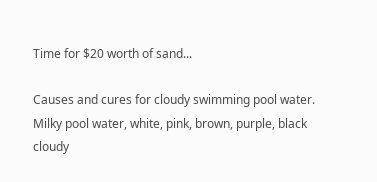Time for $20 worth of sand...

Causes and cures for cloudy swimming pool water.
Milky pool water, white, pink, brown, purple, black cloudy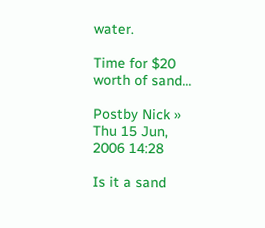water.

Time for $20 worth of sand...

Postby Nick » Thu 15 Jun, 2006 14:28

Is it a sand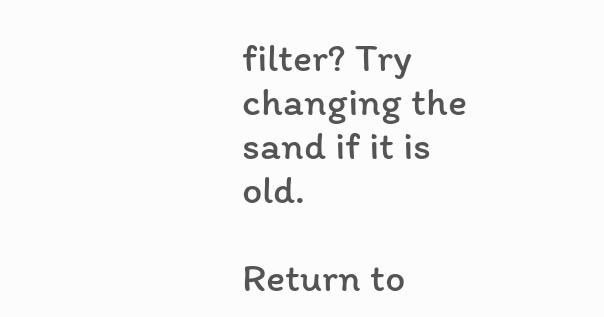filter? Try changing the sand if it is old.

Return to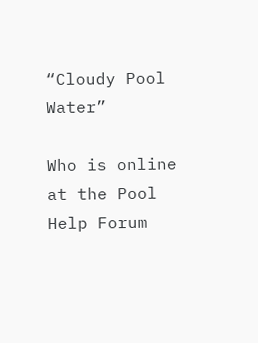“Cloudy Pool Water”

Who is online at the Pool Help Forum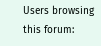Users browsing this forum: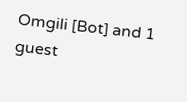Omgili [Bot] and 1 guest